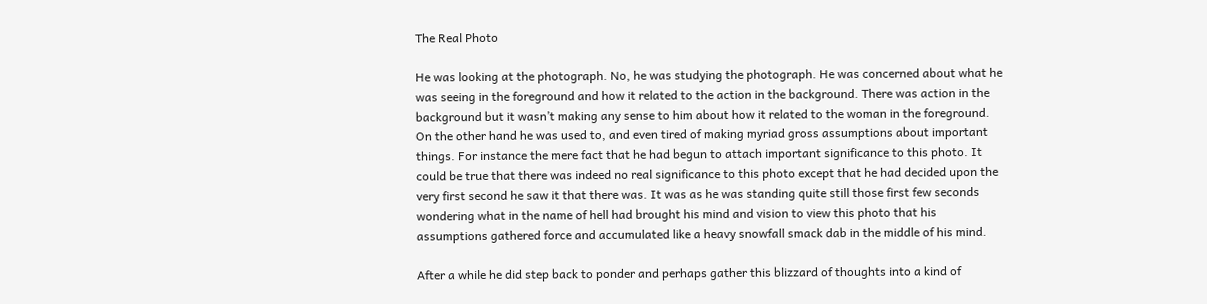The Real Photo

He was looking at the photograph. No, he was studying the photograph. He was concerned about what he was seeing in the foreground and how it related to the action in the background. There was action in the background but it wasn’t making any sense to him about how it related to the woman in the foreground. On the other hand he was used to, and even tired of making myriad gross assumptions about important things. For instance the mere fact that he had begun to attach important significance to this photo. It could be true that there was indeed no real significance to this photo except that he had decided upon the very first second he saw it that there was. It was as he was standing quite still those first few seconds wondering what in the name of hell had brought his mind and vision to view this photo that his assumptions gathered force and accumulated like a heavy snowfall smack dab in the middle of his mind.

After a while he did step back to ponder and perhaps gather this blizzard of thoughts into a kind of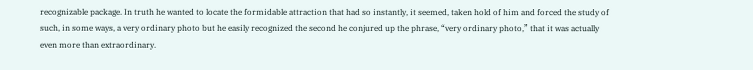recognizable package. In truth he wanted to locate the formidable attraction that had so instantly, it seemed, taken hold of him and forced the study of such, in some ways, a very ordinary photo but he easily recognized the second he conjured up the phrase, “very ordinary photo,” that it was actually even more than extraordinary.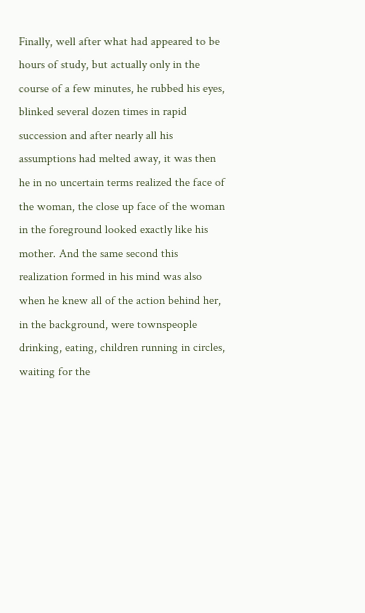Finally, well after what had appeared to be hours of study, but actually only in the course of a few minutes, he rubbed his eyes, blinked several dozen times in rapid succession and after nearly all his assumptions had melted away, it was then he in no uncertain terms realized the face of the woman, the close up face of the woman in the foreground looked exactly like his mother. And the same second this realization formed in his mind was also when he knew all of the action behind her, in the background, were townspeople drinking, eating, children running in circles, waiting for the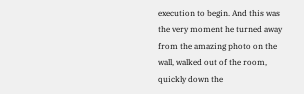execution to begin. And this was the very moment he turned away from the amazing photo on the wall, walked out of the room, quickly down the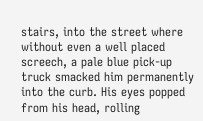stairs, into the street where without even a well placed screech, a pale blue pick-up truck smacked him permanently into the curb. His eyes popped from his head, rolling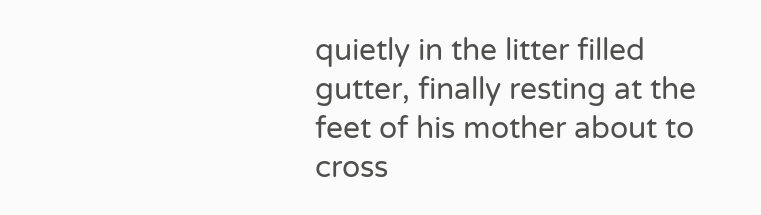quietly in the litter filled gutter, finally resting at the feet of his mother about to cross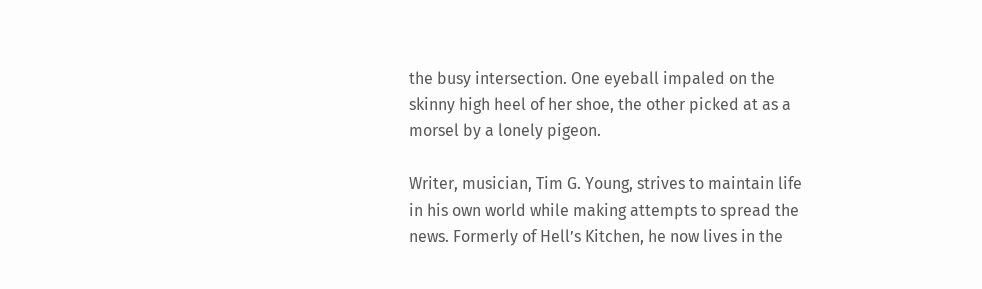the busy intersection. One eyeball impaled on the skinny high heel of her shoe, the other picked at as a morsel by a lonely pigeon.

Writer, musician, Tim G. Young, strives to maintain life in his own world while making attempts to spread the news. Formerly of Hell’s Kitchen, he now lives in the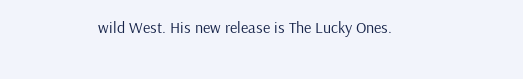wild West. His new release is The Lucky Ones.